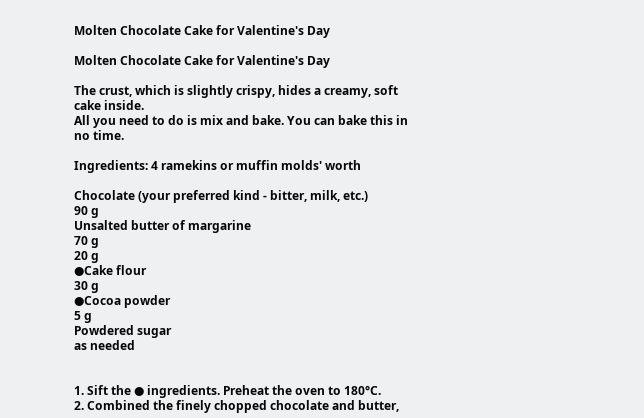Molten Chocolate Cake for Valentine's Day

Molten Chocolate Cake for Valentine's Day

The crust, which is slightly crispy, hides a creamy, soft cake inside.
All you need to do is mix and bake. You can bake this in no time.

Ingredients: 4 ramekins or muffin molds' worth

Chocolate (your preferred kind - bitter, milk, etc.)
90 g
Unsalted butter of margarine
70 g
20 g
●Cake flour
30 g
●Cocoa powder
5 g
Powdered sugar
as needed


1. Sift the ● ingredients. Preheat the oven to 180°C.
2. Combined the finely chopped chocolate and butter,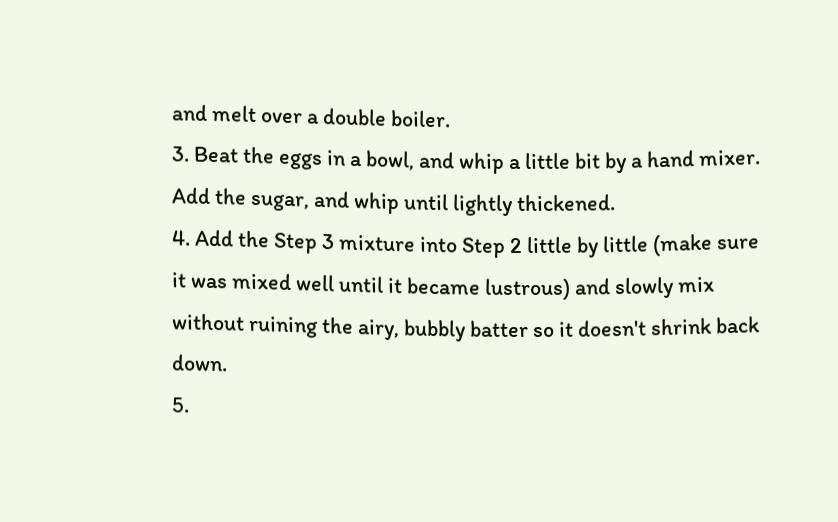and melt over a double boiler.
3. Beat the eggs in a bowl, and whip a little bit by a hand mixer. Add the sugar, and whip until lightly thickened.
4. Add the Step 3 mixture into Step 2 little by little (make sure it was mixed well until it became lustrous) and slowly mix without ruining the airy, bubbly batter so it doesn't shrink back down.
5.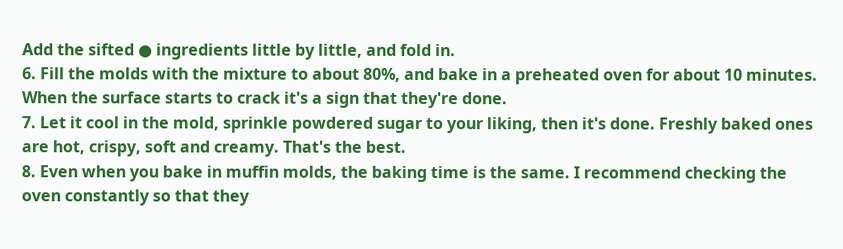Add the sifted ● ingredients little by little, and fold in.
6. Fill the molds with the mixture to about 80%, and bake in a preheated oven for about 10 minutes. When the surface starts to crack it's a sign that they're done.
7. Let it cool in the mold, sprinkle powdered sugar to your liking, then it's done. Freshly baked ones are hot, crispy, soft and creamy. That's the best.
8. Even when you bake in muffin molds, the baking time is the same. I recommend checking the oven constantly so that they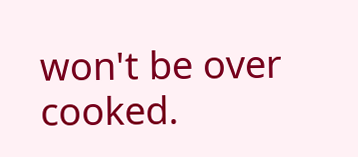won't be over cooked.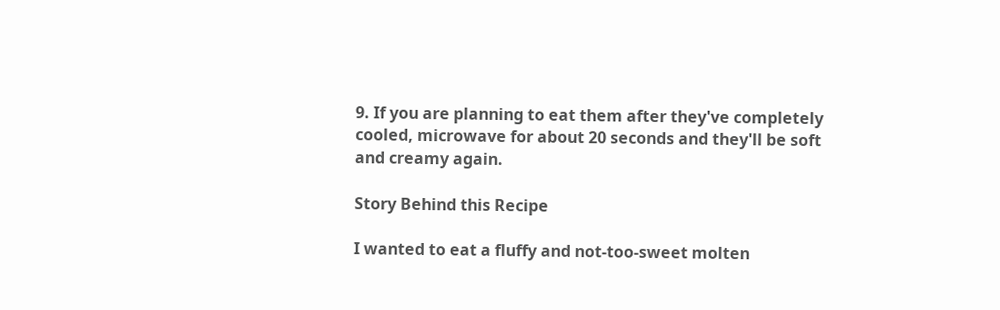9. If you are planning to eat them after they've completely cooled, microwave for about 20 seconds and they'll be soft and creamy again.

Story Behind this Recipe

I wanted to eat a fluffy and not-too-sweet molten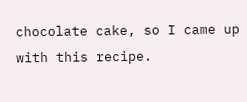chocolate cake, so I came up with this recipe.